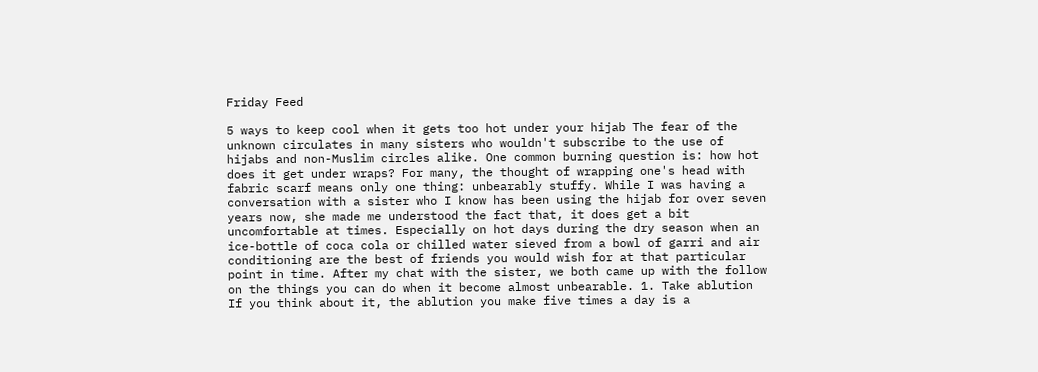Friday Feed

5 ways to keep cool when it gets too hot under your hijab The fear of the unknown circulates in many sisters who wouldn't subscribe to the use of hijabs and non-Muslim circles alike. One common burning question is: how hot does it get under wraps? For many, the thought of wrapping one's head with fabric scarf means only one thing: unbearably stuffy. While I was having a conversation with a sister who I know has been using the hijab for over seven years now, she made me understood the fact that, it does get a bit uncomfortable at times. Especially on hot days during the dry season when an ice-bottle of coca cola or chilled water sieved from a bowl of garri and air conditioning are the best of friends you would wish for at that particular point in time. After my chat with the sister, we both came up with the follow on the things you can do when it become almost unbearable. 1. Take ablution If you think about it, the ablution you make five times a day is a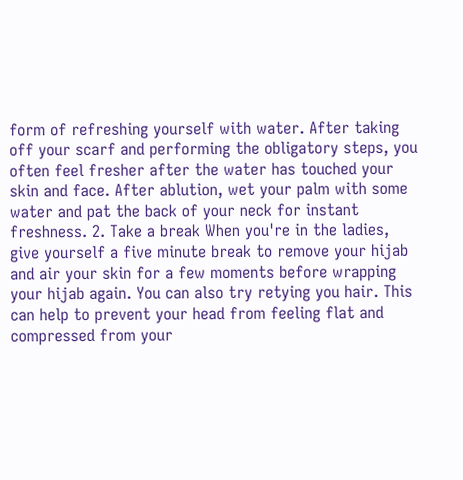form of refreshing yourself with water. After taking off your scarf and performing the obligatory steps, you often feel fresher after the water has touched your skin and face. After ablution, wet your palm with some water and pat the back of your neck for instant freshness. 2. Take a break When you're in the ladies, give yourself a five minute break to remove your hijab and air your skin for a few moments before wrapping your hijab again. You can also try retying you hair. This can help to prevent your head from feeling flat and compressed from your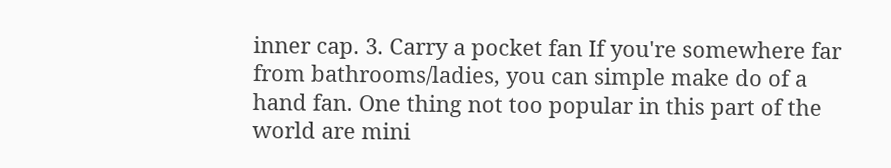inner cap. 3. Carry a pocket fan If you're somewhere far from bathrooms/ladies, you can simple make do of a hand fan. One thing not too popular in this part of the world are mini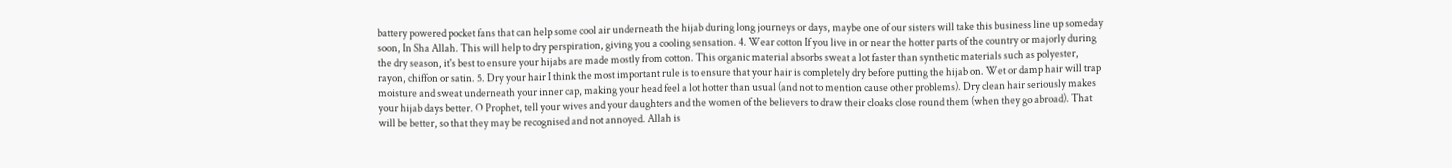battery powered pocket fans that can help some cool air underneath the hijab during long journeys or days, maybe one of our sisters will take this business line up someday soon, In Sha Allah. This will help to dry perspiration, giving you a cooling sensation. 4. Wear cotton If you live in or near the hotter parts of the country or majorly during the dry season, it's best to ensure your hijabs are made mostly from cotton. This organic material absorbs sweat a lot faster than synthetic materials such as polyester, rayon, chiffon or satin. 5. Dry your hair I think the most important rule is to ensure that your hair is completely dry before putting the hijab on. Wet or damp hair will trap moisture and sweat underneath your inner cap, making your head feel a lot hotter than usual (and not to mention cause other problems). Dry clean hair seriously makes your hijab days better. O Prophet, tell your wives and your daughters and the women of the believers to draw their cloaks close round them (when they go abroad). That will be better, so that they may be recognised and not annoyed. Allah is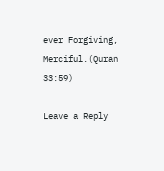ever Forgiving, Merciful.(Quran 33:59)

Leave a Reply